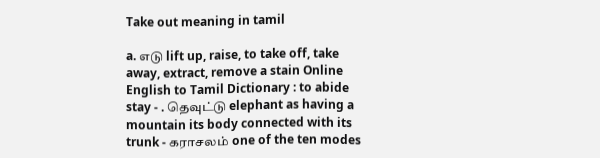Take out meaning in tamil

a. எடு lift up, raise, to take off, take away, extract, remove a stain Online English to Tamil Dictionary : to abide stay - . தெவுட்டு elephant as having a mountain its body connected with its trunk - கராசலம் one of the ten modes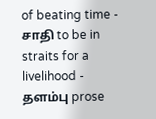of beating time - சாதி to be in straits for a livelihood - தளம்பு prose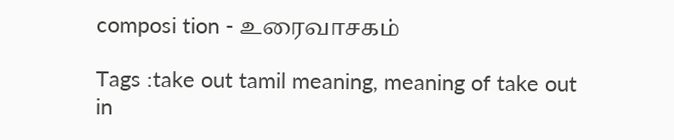composi tion - உரைவாசகம்

Tags :take out tamil meaning, meaning of take out in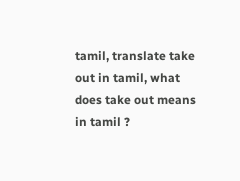tamil, translate take out in tamil, what does take out means in tamil ?